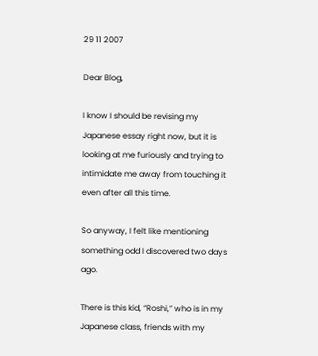29 11 2007

Dear Blog,

I know I should be revising my Japanese essay right now, but it is looking at me furiously and trying to intimidate me away from touching it even after all this time.

So anyway, I felt like mentioning something odd I discovered two days ago.

There is this kid, “Roshi,” who is in my Japanese class, friends with my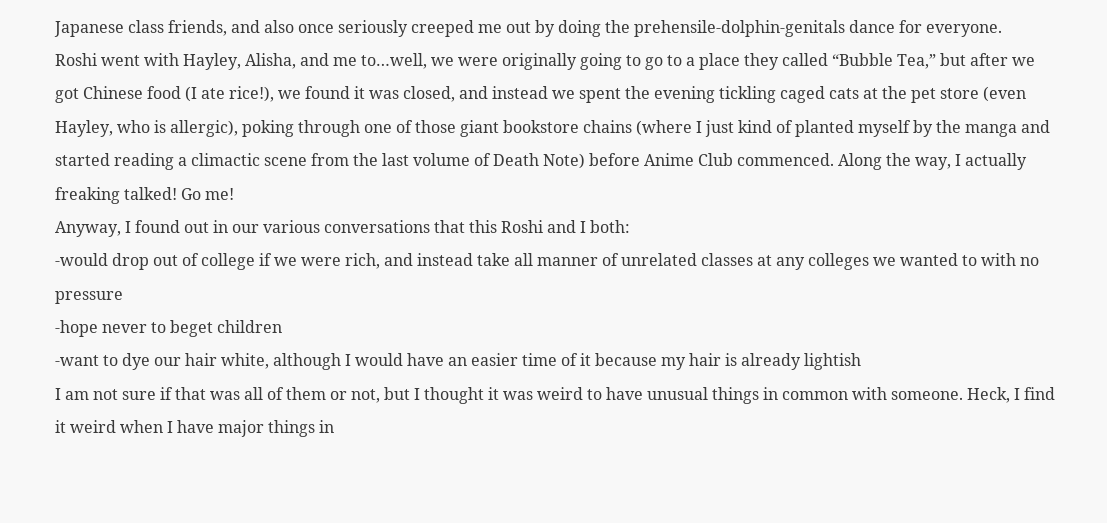Japanese class friends, and also once seriously creeped me out by doing the prehensile-dolphin-genitals dance for everyone.
Roshi went with Hayley, Alisha, and me to…well, we were originally going to go to a place they called “Bubble Tea,” but after we got Chinese food (I ate rice!), we found it was closed, and instead we spent the evening tickling caged cats at the pet store (even Hayley, who is allergic), poking through one of those giant bookstore chains (where I just kind of planted myself by the manga and started reading a climactic scene from the last volume of Death Note) before Anime Club commenced. Along the way, I actually freaking talked! Go me!
Anyway, I found out in our various conversations that this Roshi and I both:
-would drop out of college if we were rich, and instead take all manner of unrelated classes at any colleges we wanted to with no pressure
-hope never to beget children
-want to dye our hair white, although I would have an easier time of it because my hair is already lightish
I am not sure if that was all of them or not, but I thought it was weird to have unusual things in common with someone. Heck, I find it weird when I have major things in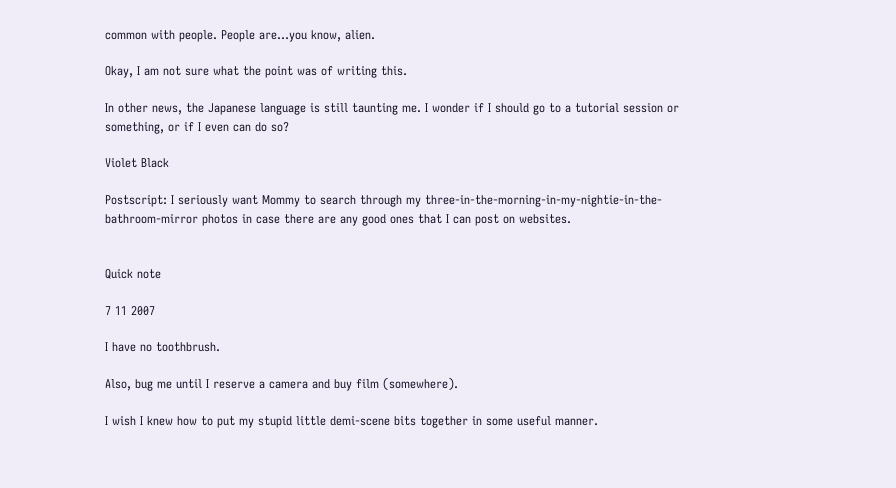common with people. People are…you know, alien.

Okay, I am not sure what the point was of writing this.

In other news, the Japanese language is still taunting me. I wonder if I should go to a tutorial session or something, or if I even can do so?

Violet Black

Postscript: I seriously want Mommy to search through my three-in-the-morning-in-my-nightie-in-the-bathroom-mirror photos in case there are any good ones that I can post on websites.


Quick note

7 11 2007

I have no toothbrush.

Also, bug me until I reserve a camera and buy film (somewhere).

I wish I knew how to put my stupid little demi-scene bits together in some useful manner.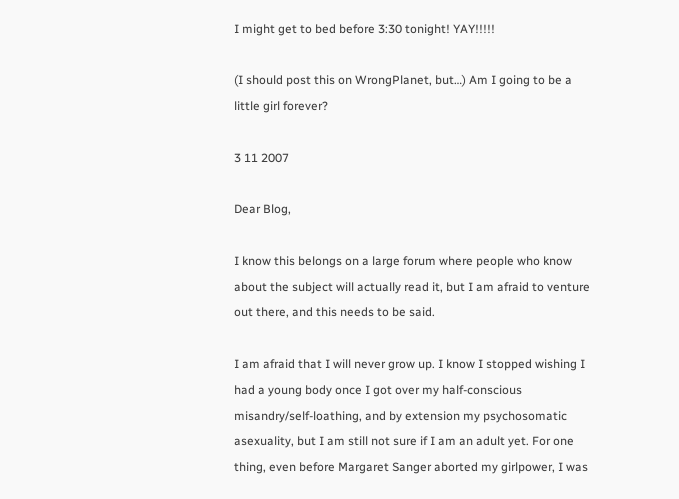I might get to bed before 3:30 tonight! YAY!!!!!

(I should post this on WrongPlanet, but…) Am I going to be a little girl forever?

3 11 2007

Dear Blog,

I know this belongs on a large forum where people who know about the subject will actually read it, but I am afraid to venture out there, and this needs to be said.

I am afraid that I will never grow up. I know I stopped wishing I had a young body once I got over my half-conscious misandry/self-loathing, and by extension my psychosomatic asexuality, but I am still not sure if I am an adult yet. For one thing, even before Margaret Sanger aborted my girlpower, I was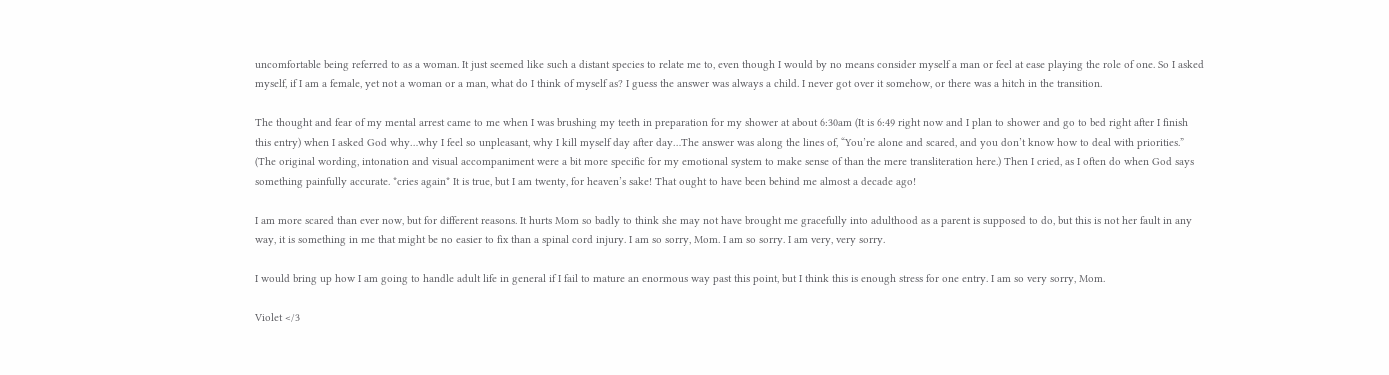uncomfortable being referred to as a woman. It just seemed like such a distant species to relate me to, even though I would by no means consider myself a man or feel at ease playing the role of one. So I asked myself, if I am a female, yet not a woman or a man, what do I think of myself as? I guess the answer was always a child. I never got over it somehow, or there was a hitch in the transition.

The thought and fear of my mental arrest came to me when I was brushing my teeth in preparation for my shower at about 6:30am (It is 6:49 right now and I plan to shower and go to bed right after I finish this entry) when I asked God why…why I feel so unpleasant, why I kill myself day after day…The answer was along the lines of, “You’re alone and scared, and you don’t know how to deal with priorities.” (The original wording, intonation and visual accompaniment were a bit more specific for my emotional system to make sense of than the mere transliteration here.) Then I cried, as I often do when God says something painfully accurate. *cries again* It is true, but I am twenty, for heaven’s sake! That ought to have been behind me almost a decade ago!

I am more scared than ever now, but for different reasons. It hurts Mom so badly to think she may not have brought me gracefully into adulthood as a parent is supposed to do, but this is not her fault in any way, it is something in me that might be no easier to fix than a spinal cord injury. I am so sorry, Mom. I am so sorry. I am very, very sorry.

I would bring up how I am going to handle adult life in general if I fail to mature an enormous way past this point, but I think this is enough stress for one entry. I am so very sorry, Mom.

Violet </3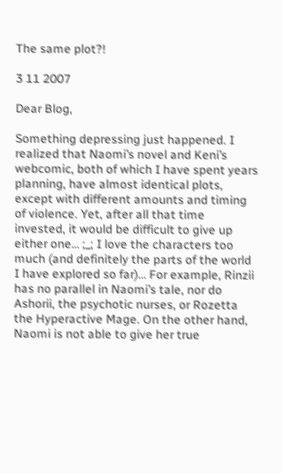The same plot?!

3 11 2007

Dear Blog,

Something depressing just happened. I realized that Naomi’s novel and Keni’s webcomic, both of which I have spent years planning, have almost identical plots, except with different amounts and timing of violence. Yet, after all that time invested, it would be difficult to give up either one… ;_; I love the characters too much (and definitely the parts of the world I have explored so far)… For example, Rinzii has no parallel in Naomi’s tale, nor do Ashorii, the psychotic nurses, or Rozetta the Hyperactive Mage. On the other hand, Naomi is not able to give her true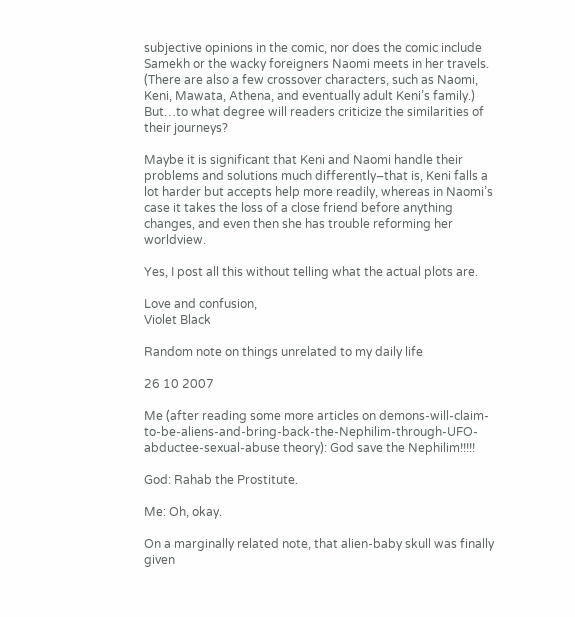subjective opinions in the comic, nor does the comic include Samekh or the wacky foreigners Naomi meets in her travels. (There are also a few crossover characters, such as Naomi, Keni, Mawata, Athena, and eventually adult Keni’s family.) But…to what degree will readers criticize the similarities of their journeys?

Maybe it is significant that Keni and Naomi handle their problems and solutions much differently–that is, Keni falls a lot harder but accepts help more readily, whereas in Naomi’s case it takes the loss of a close friend before anything changes, and even then she has trouble reforming her worldview.

Yes, I post all this without telling what the actual plots are.

Love and confusion,
Violet Black

Random note on things unrelated to my daily life

26 10 2007

Me (after reading some more articles on demons-will-claim-to-be-aliens-and-bring-back-the-Nephilim-through-UFO-abductee-sexual-abuse theory): God save the Nephilim!!!!!

God: Rahab the Prostitute.

Me: Oh, okay.

On a marginally related note, that alien-baby skull was finally given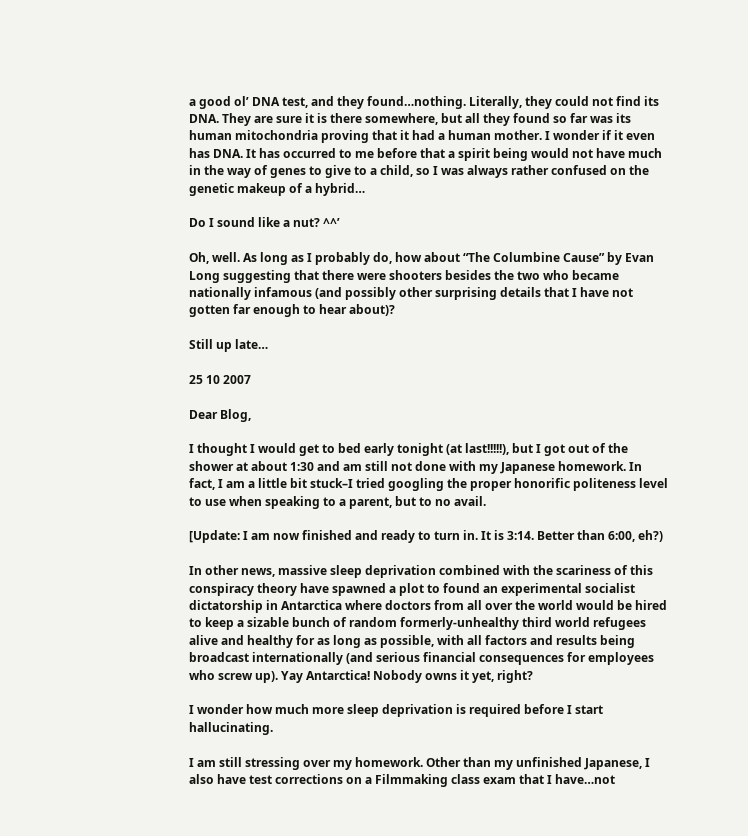a good ol’ DNA test, and they found…nothing. Literally, they could not find its DNA. They are sure it is there somewhere, but all they found so far was its human mitochondria proving that it had a human mother. I wonder if it even has DNA. It has occurred to me before that a spirit being would not have much in the way of genes to give to a child, so I was always rather confused on the genetic makeup of a hybrid…

Do I sound like a nut? ^^’

Oh, well. As long as I probably do, how about “The Columbine Cause” by Evan Long suggesting that there were shooters besides the two who became nationally infamous (and possibly other surprising details that I have not gotten far enough to hear about)?

Still up late…

25 10 2007

Dear Blog,

I thought I would get to bed early tonight (at last!!!!!), but I got out of the shower at about 1:30 and am still not done with my Japanese homework. In fact, I am a little bit stuck–I tried googling the proper honorific politeness level to use when speaking to a parent, but to no avail.

[Update: I am now finished and ready to turn in. It is 3:14. Better than 6:00, eh?)

In other news, massive sleep deprivation combined with the scariness of this conspiracy theory have spawned a plot to found an experimental socialist dictatorship in Antarctica where doctors from all over the world would be hired to keep a sizable bunch of random formerly-unhealthy third world refugees alive and healthy for as long as possible, with all factors and results being broadcast internationally (and serious financial consequences for employees who screw up). Yay Antarctica! Nobody owns it yet, right?

I wonder how much more sleep deprivation is required before I start hallucinating.

I am still stressing over my homework. Other than my unfinished Japanese, I also have test corrections on a Filmmaking class exam that I have…not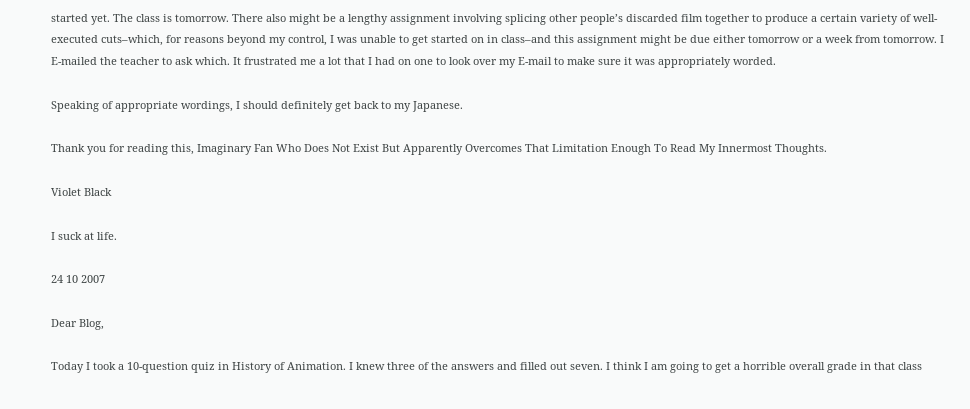started yet. The class is tomorrow. There also might be a lengthy assignment involving splicing other people’s discarded film together to produce a certain variety of well-executed cuts–which, for reasons beyond my control, I was unable to get started on in class–and this assignment might be due either tomorrow or a week from tomorrow. I E-mailed the teacher to ask which. It frustrated me a lot that I had on one to look over my E-mail to make sure it was appropriately worded.

Speaking of appropriate wordings, I should definitely get back to my Japanese.

Thank you for reading this, Imaginary Fan Who Does Not Exist But Apparently Overcomes That Limitation Enough To Read My Innermost Thoughts.

Violet Black

I suck at life.

24 10 2007

Dear Blog,

Today I took a 10-question quiz in History of Animation. I knew three of the answers and filled out seven. I think I am going to get a horrible overall grade in that class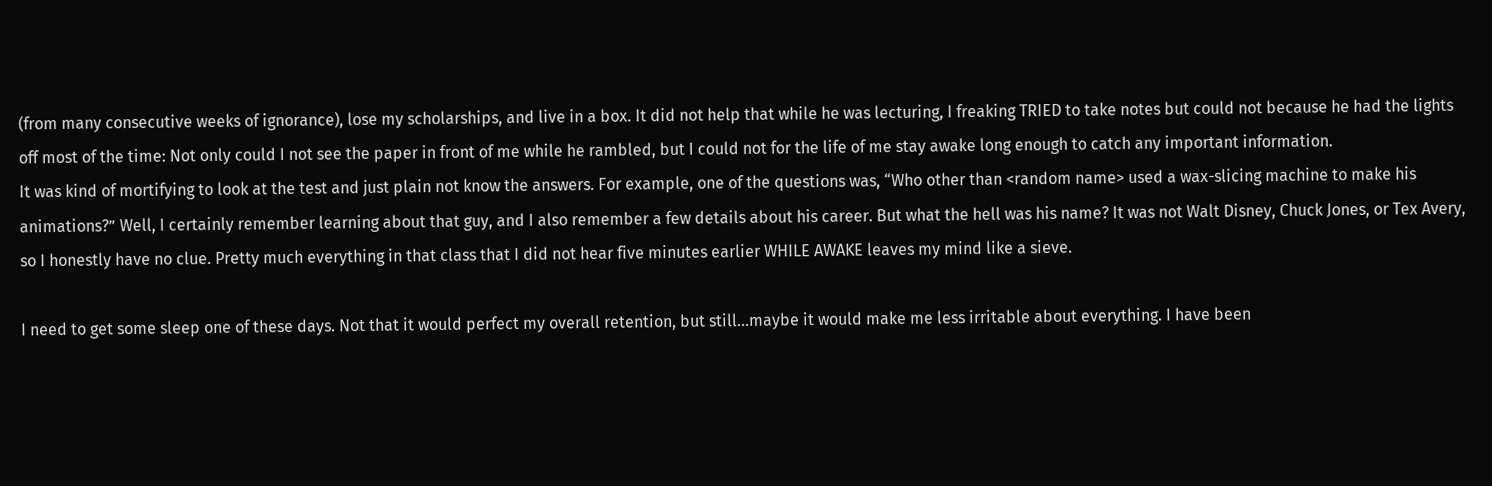(from many consecutive weeks of ignorance), lose my scholarships, and live in a box. It did not help that while he was lecturing, I freaking TRIED to take notes but could not because he had the lights off most of the time: Not only could I not see the paper in front of me while he rambled, but I could not for the life of me stay awake long enough to catch any important information.
It was kind of mortifying to look at the test and just plain not know the answers. For example, one of the questions was, “Who other than <random name> used a wax-slicing machine to make his animations?” Well, I certainly remember learning about that guy, and I also remember a few details about his career. But what the hell was his name? It was not Walt Disney, Chuck Jones, or Tex Avery, so I honestly have no clue. Pretty much everything in that class that I did not hear five minutes earlier WHILE AWAKE leaves my mind like a sieve.

I need to get some sleep one of these days. Not that it would perfect my overall retention, but still…maybe it would make me less irritable about everything. I have been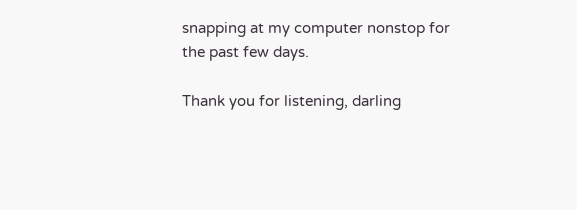snapping at my computer nonstop for the past few days.

Thank you for listening, darling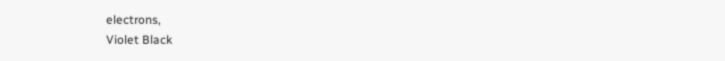electrons,
Violet Black